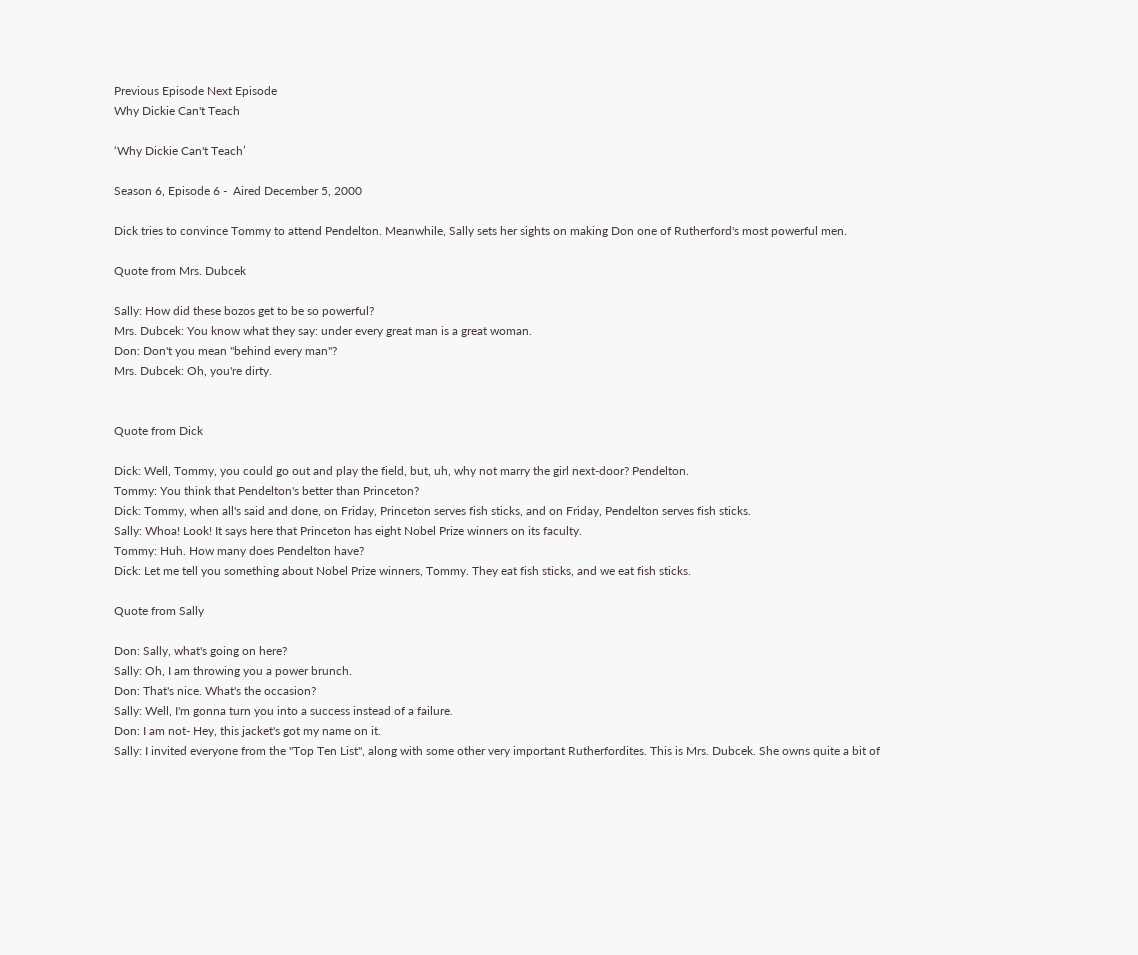Previous Episode Next Episode
Why Dickie Can't Teach

‘Why Dickie Can't Teach’

Season 6, Episode 6 -  Aired December 5, 2000

Dick tries to convince Tommy to attend Pendelton. Meanwhile, Sally sets her sights on making Don one of Rutherford's most powerful men.

Quote from Mrs. Dubcek

Sally: How did these bozos get to be so powerful?
Mrs. Dubcek: You know what they say: under every great man is a great woman.
Don: Don't you mean "behind every man"?
Mrs. Dubcek: Oh, you're dirty.


Quote from Dick

Dick: Well, Tommy, you could go out and play the field, but, uh, why not marry the girl next-door? Pendelton.
Tommy: You think that Pendelton's better than Princeton?
Dick: Tommy, when all's said and done, on Friday, Princeton serves fish sticks, and on Friday, Pendelton serves fish sticks.
Sally: Whoa! Look! It says here that Princeton has eight Nobel Prize winners on its faculty.
Tommy: Huh. How many does Pendelton have?
Dick: Let me tell you something about Nobel Prize winners, Tommy. They eat fish sticks, and we eat fish sticks.

Quote from Sally

Don: Sally, what's going on here?
Sally: Oh, I am throwing you a power brunch.
Don: That's nice. What's the occasion?
Sally: Well, I'm gonna turn you into a success instead of a failure.
Don: I am not- Hey, this jacket's got my name on it.
Sally: I invited everyone from the "Top Ten List", along with some other very important Rutherfordites. This is Mrs. Dubcek. She owns quite a bit of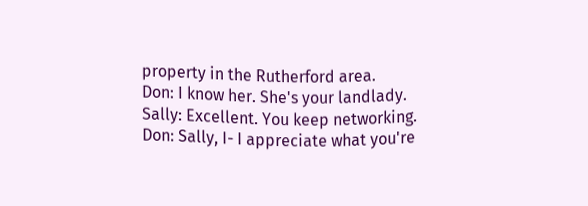property in the Rutherford area.
Don: I know her. She's your landlady.
Sally: Excellent. You keep networking.
Don: Sally, I- I appreciate what you're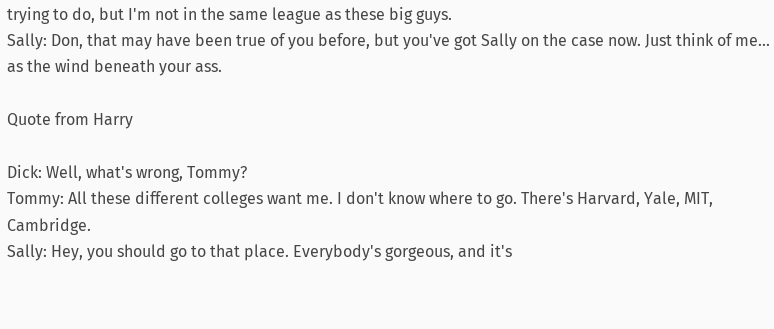trying to do, but I'm not in the same league as these big guys.
Sally: Don, that may have been true of you before, but you've got Sally on the case now. Just think of me... as the wind beneath your ass.

Quote from Harry

Dick: Well, what's wrong, Tommy?
Tommy: All these different colleges want me. I don't know where to go. There's Harvard, Yale, MIT, Cambridge.
Sally: Hey, you should go to that place. Everybody's gorgeous, and it's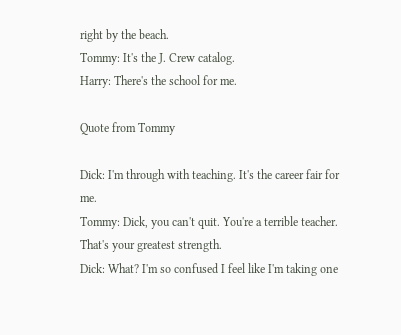right by the beach.
Tommy: It's the J. Crew catalog.
Harry: There's the school for me.

Quote from Tommy

Dick: I'm through with teaching. It's the career fair for me.
Tommy: Dick, you can't quit. You're a terrible teacher. That's your greatest strength.
Dick: What? I'm so confused I feel like I'm taking one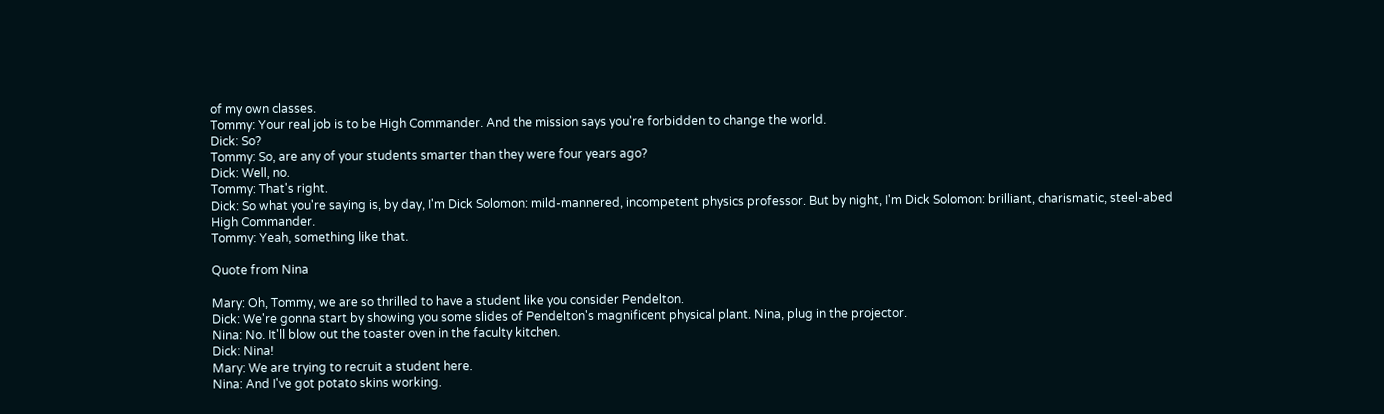of my own classes.
Tommy: Your real job is to be High Commander. And the mission says you're forbidden to change the world.
Dick: So?
Tommy: So, are any of your students smarter than they were four years ago?
Dick: Well, no.
Tommy: That's right.
Dick: So what you're saying is, by day, I'm Dick Solomon: mild-mannered, incompetent physics professor. But by night, I'm Dick Solomon: brilliant, charismatic, steel-abed High Commander.
Tommy: Yeah, something like that.

Quote from Nina

Mary: Oh, Tommy, we are so thrilled to have a student like you consider Pendelton.
Dick: We're gonna start by showing you some slides of Pendelton's magnificent physical plant. Nina, plug in the projector.
Nina: No. It'll blow out the toaster oven in the faculty kitchen.
Dick: Nina!
Mary: We are trying to recruit a student here.
Nina: And I've got potato skins working.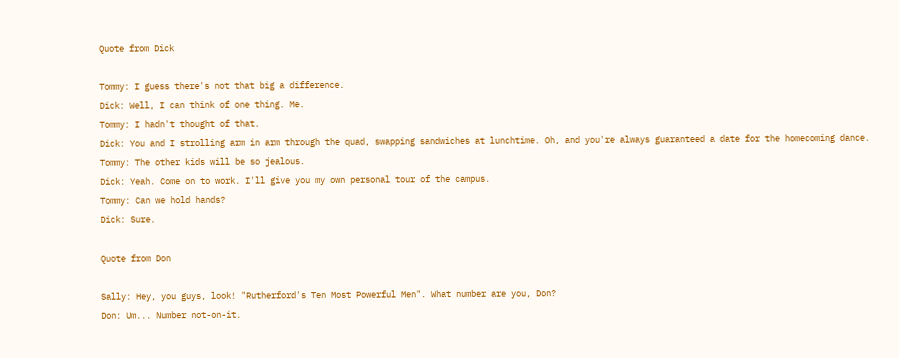Quote from Dick

Tommy: I guess there's not that big a difference.
Dick: Well, I can think of one thing. Me.
Tommy: I hadn't thought of that.
Dick: You and I strolling arm in arm through the quad, swapping sandwiches at lunchtime. Oh, and you're always guaranteed a date for the homecoming dance.
Tommy: The other kids will be so jealous.
Dick: Yeah. Come on to work. I'll give you my own personal tour of the campus.
Tommy: Can we hold hands?
Dick: Sure.

Quote from Don

Sally: Hey, you guys, look! "Rutherford's Ten Most Powerful Men". What number are you, Don?
Don: Um... Number not-on-it.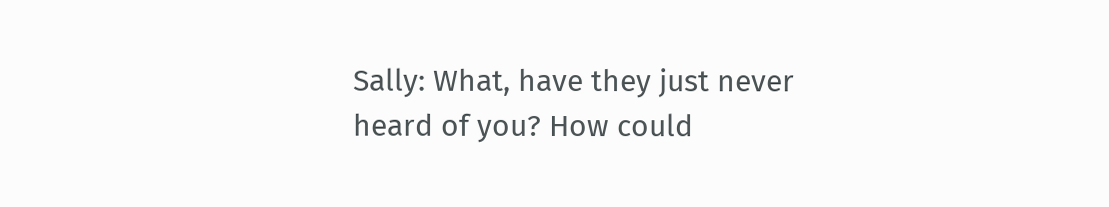Sally: What, have they just never heard of you? How could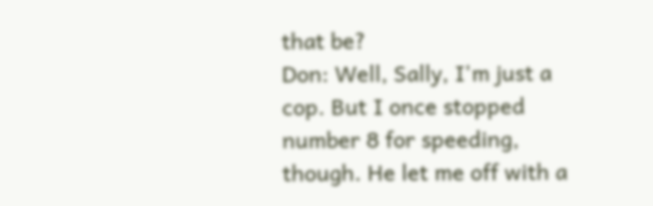that be?
Don: Well, Sally, I'm just a cop. But I once stopped number 8 for speeding, though. He let me off with a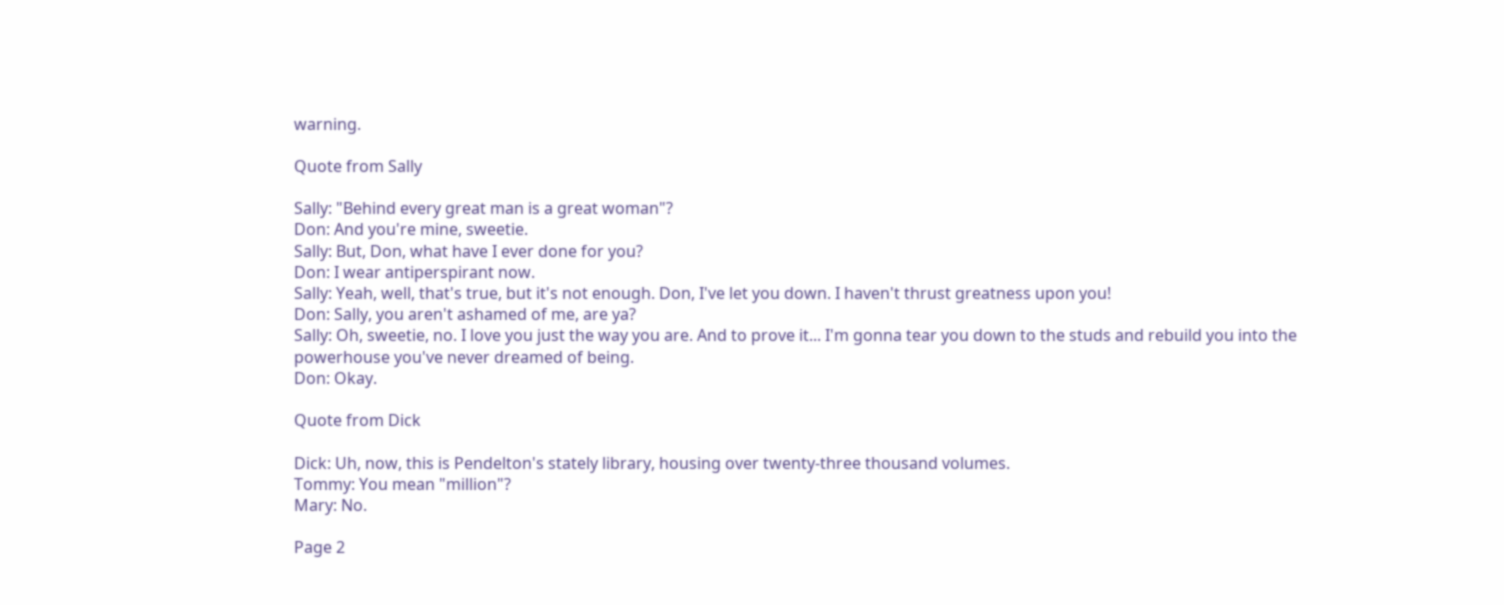warning.

Quote from Sally

Sally: "Behind every great man is a great woman"?
Don: And you're mine, sweetie.
Sally: But, Don, what have I ever done for you?
Don: I wear antiperspirant now.
Sally: Yeah, well, that's true, but it's not enough. Don, I've let you down. I haven't thrust greatness upon you!
Don: Sally, you aren't ashamed of me, are ya?
Sally: Oh, sweetie, no. I love you just the way you are. And to prove it... I'm gonna tear you down to the studs and rebuild you into the powerhouse you've never dreamed of being.
Don: Okay.

Quote from Dick

Dick: Uh, now, this is Pendelton's stately library, housing over twenty-three thousand volumes.
Tommy: You mean "million"?
Mary: No.

Page 2